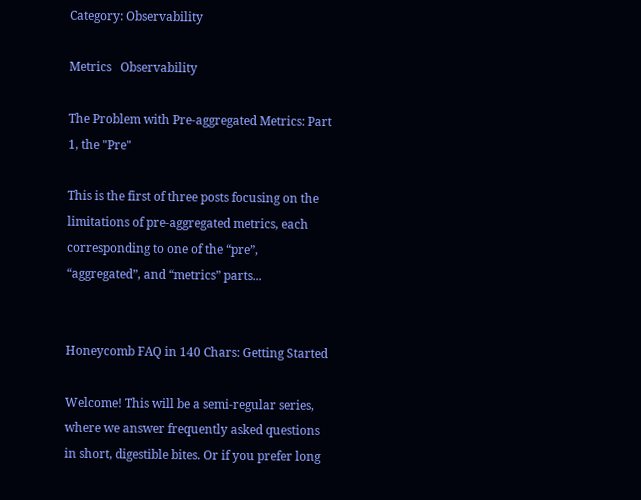Category: Observability

Metrics   Observability

The Problem with Pre-aggregated Metrics: Part 1, the "Pre"

This is the first of three posts focusing on the limitations of pre-aggregated metrics, each corresponding to one of the “pre”, “aggregated”, and “metrics” parts...


Honeycomb FAQ in 140 Chars: Getting Started

Welcome! This will be a semi-regular series, where we answer frequently asked questions in short, digestible bites. Or if you prefer long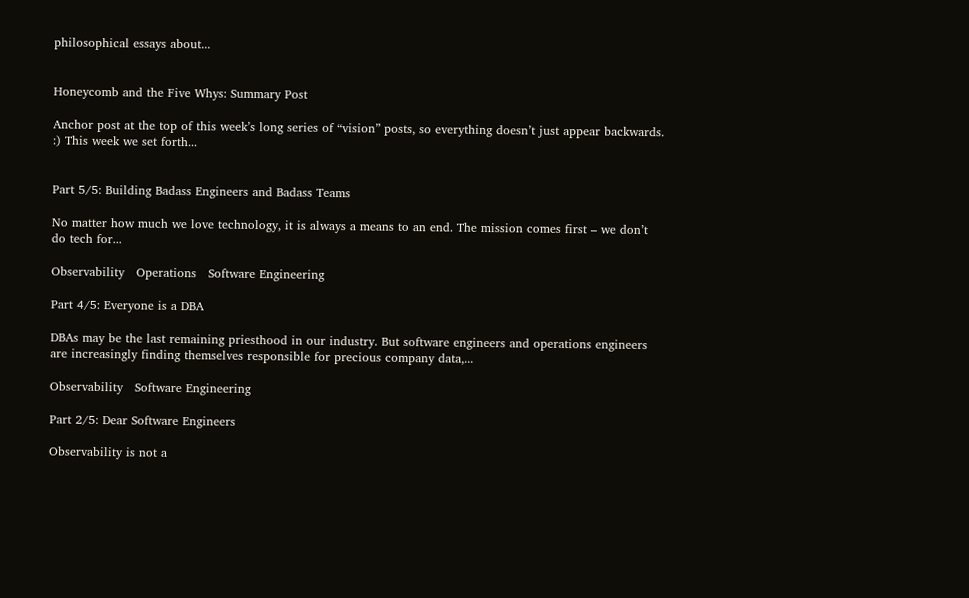philosophical essays about...


Honeycomb and the Five Whys: Summary Post

Anchor post at the top of this week’s long series of “vision” posts, so everything doesn’t just appear backwards. :) This week we set forth...


Part 5/5: Building Badass Engineers and Badass Teams

No matter how much we love technology, it is always a means to an end. The mission comes first – we don’t do tech for...

Observability   Operations   Software Engineering

Part 4/5: Everyone is a DBA

DBAs may be the last remaining priesthood in our industry. But software engineers and operations engineers are increasingly finding themselves responsible for precious company data,...

Observability   Software Engineering

Part 2/5: Dear Software Engineers

Observability is not a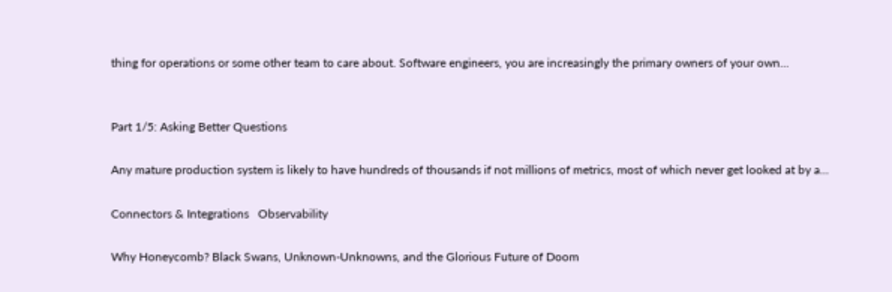thing for operations or some other team to care about. Software engineers, you are increasingly the primary owners of your own...


Part 1/5: Asking Better Questions

Any mature production system is likely to have hundreds of thousands if not millions of metrics, most of which never get looked at by a...

Connectors & Integrations   Observability

Why Honeycomb? Black Swans, Unknown-Unknowns, and the Glorious Future of Doom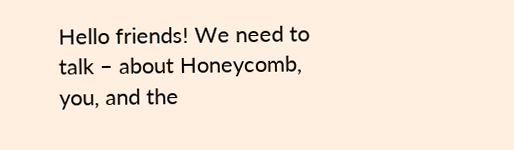Hello friends! We need to talk – about Honeycomb, you, and the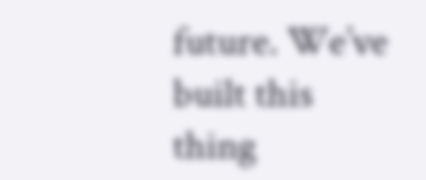future. We’ve built this thing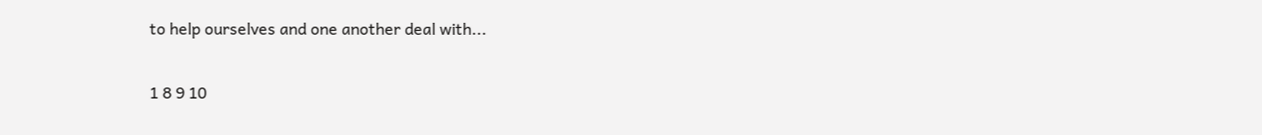to help ourselves and one another deal with...

1 8 9 10